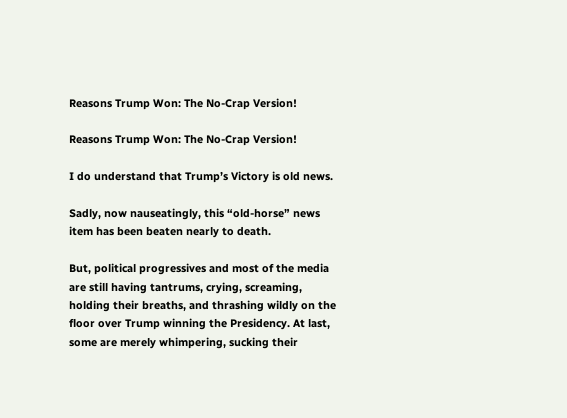Reasons Trump Won: The No-Crap Version!

Reasons Trump Won: The No-Crap Version!

I do understand that Trump’s Victory is old news.

Sadly, now nauseatingly, this “old-horse” news item has been beaten nearly to death.

But, political progressives and most of the media are still having tantrums, crying, screaming, holding their breaths, and thrashing wildly on the floor over Trump winning the Presidency. At last, some are merely whimpering, sucking their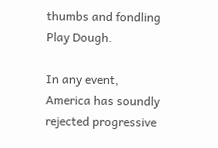thumbs and fondling Play Dough.

In any event, America has soundly rejected progressive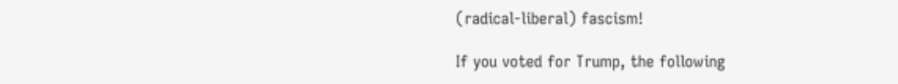(radical-liberal) fascism!

If you voted for Trump, the following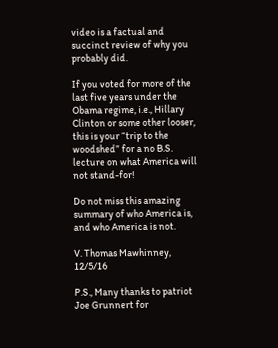video is a factual and succinct review of why you probably did.

If you voted for more of the last five years under the Obama regime, i.e., Hillary Clinton or some other looser, this is your “trip to the woodshed” for a no B.S. lecture on what America will not stand-for!

Do not miss this amazing summary of who America is, and who America is not.

V. Thomas Mawhinney, 12/5/16

P.S., Many thanks to patriot Joe Grunnert for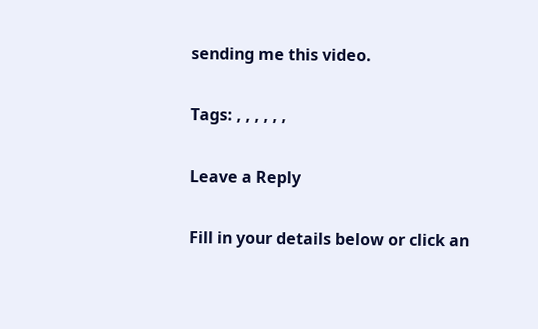sending me this video.

Tags: , , , , , ,

Leave a Reply

Fill in your details below or click an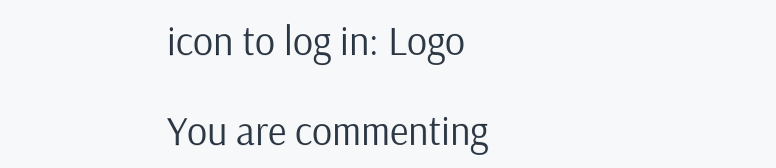icon to log in: Logo

You are commenting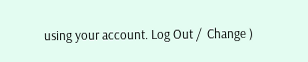using your account. Log Out /  Change )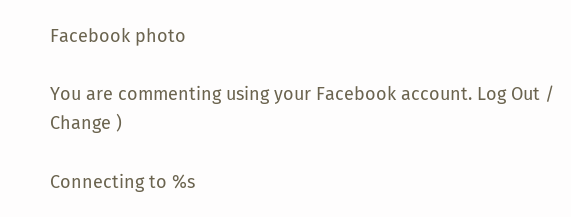Facebook photo

You are commenting using your Facebook account. Log Out /  Change )

Connecting to %s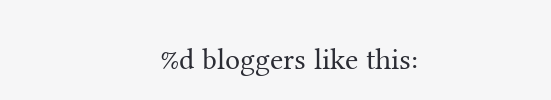%d bloggers like this: